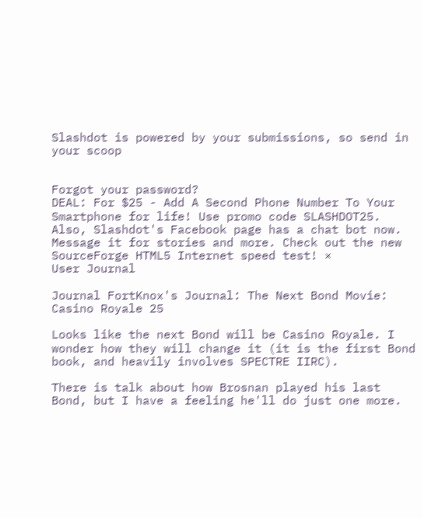Slashdot is powered by your submissions, so send in your scoop


Forgot your password?
DEAL: For $25 - Add A Second Phone Number To Your Smartphone for life! Use promo code SLASHDOT25. Also, Slashdot's Facebook page has a chat bot now. Message it for stories and more. Check out the new SourceForge HTML5 Internet speed test! ×
User Journal

Journal FortKnox's Journal: The Next Bond Movie: Casino Royale 25

Looks like the next Bond will be Casino Royale. I wonder how they will change it (it is the first Bond book, and heavily involves SPECTRE IIRC).

There is talk about how Brosnan played his last Bond, but I have a feeling he'll do just one more.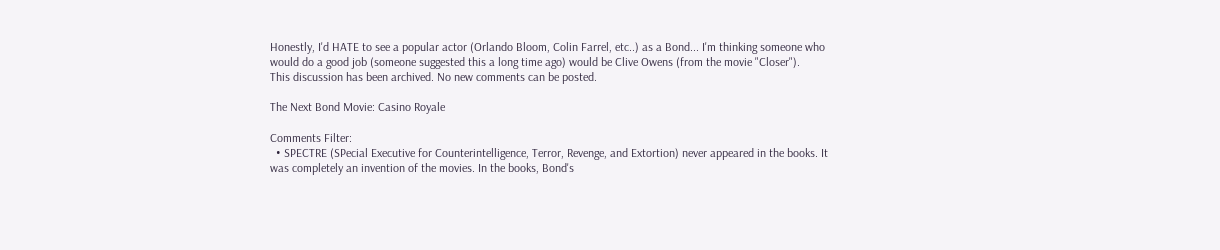Honestly, I'd HATE to see a popular actor (Orlando Bloom, Colin Farrel, etc..) as a Bond... I'm thinking someone who would do a good job (someone suggested this a long time ago) would be Clive Owens (from the movie "Closer").
This discussion has been archived. No new comments can be posted.

The Next Bond Movie: Casino Royale

Comments Filter:
  • SPECTRE (SPecial Executive for Counterintelligence, Terror, Revenge, and Extortion) never appeared in the books. It was completely an invention of the movies. In the books, Bond's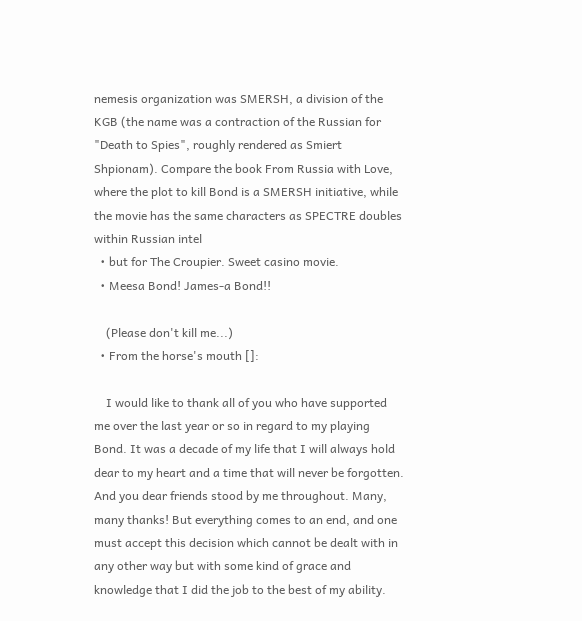nemesis organization was SMERSH, a division of the KGB (the name was a contraction of the Russian for "Death to Spies", roughly rendered as Smiert Shpionam). Compare the book From Russia with Love, where the plot to kill Bond is a SMERSH initiative, while the movie has the same characters as SPECTRE doubles within Russian intel
  • but for The Croupier. Sweet casino movie.
  • Meesa Bond! James-a Bond!!

    (Please don't kill me...)
  • From the horse's mouth []:

    I would like to thank all of you who have supported me over the last year or so in regard to my playing Bond. It was a decade of my life that I will always hold dear to my heart and a time that will never be forgotten. And you dear friends stood by me throughout. Many, many thanks! But everything comes to an end, and one must accept this decision which cannot be dealt with in any other way but with some kind of grace and knowledge that I did the job to the best of my ability.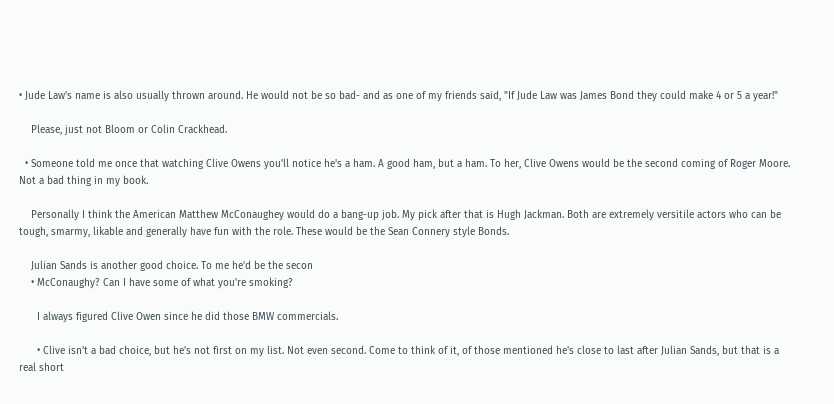• Jude Law's name is also usually thrown around. He would not be so bad- and as one of my friends said, "If Jude Law was James Bond they could make 4 or 5 a year!"

    Please, just not Bloom or Colin Crackhead.

  • Someone told me once that watching Clive Owens you'll notice he's a ham. A good ham, but a ham. To her, Clive Owens would be the second coming of Roger Moore. Not a bad thing in my book.

    Personally I think the American Matthew McConaughey would do a bang-up job. My pick after that is Hugh Jackman. Both are extremely versitile actors who can be tough, smarmy, likable and generally have fun with the role. These would be the Sean Connery style Bonds.

    Julian Sands is another good choice. To me he'd be the secon
    • McConaughy? Can I have some of what you're smoking?

      I always figured Clive Owen since he did those BMW commercials.

      • Clive isn't a bad choice, but he's not first on my list. Not even second. Come to think of it, of those mentioned he's close to last after Julian Sands, but that is a real short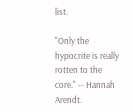list.

"Only the hypocrite is really rotten to the core." -- Hannah Arendt.